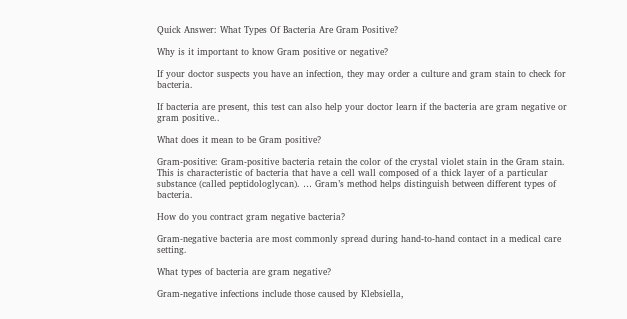Quick Answer: What Types Of Bacteria Are Gram Positive?

Why is it important to know Gram positive or negative?

If your doctor suspects you have an infection, they may order a culture and gram stain to check for bacteria.

If bacteria are present, this test can also help your doctor learn if the bacteria are gram negative or gram positive..

What does it mean to be Gram positive?

Gram-positive: Gram-positive bacteria retain the color of the crystal violet stain in the Gram stain. This is characteristic of bacteria that have a cell wall composed of a thick layer of a particular substance (called peptidologlycan). … Gram’s method helps distinguish between different types of bacteria.

How do you contract gram negative bacteria?

Gram-negative bacteria are most commonly spread during hand-to-hand contact in a medical care setting.

What types of bacteria are gram negative?

Gram-negative infections include those caused by Klebsiella,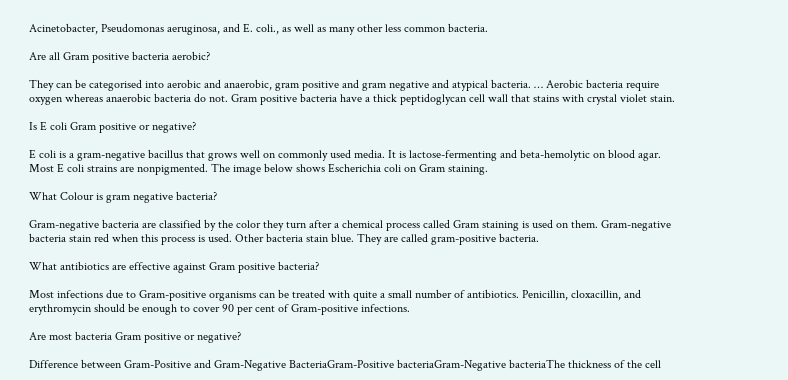Acinetobacter, Pseudomonas aeruginosa, and E. coli., as well as many other less common bacteria.

Are all Gram positive bacteria aerobic?

They can be categorised into aerobic and anaerobic, gram positive and gram negative and atypical bacteria. … Aerobic bacteria require oxygen whereas anaerobic bacteria do not. Gram positive bacteria have a thick peptidoglycan cell wall that stains with crystal violet stain.

Is E coli Gram positive or negative?

E coli is a gram-negative bacillus that grows well on commonly used media. It is lactose-fermenting and beta-hemolytic on blood agar. Most E coli strains are nonpigmented. The image below shows Escherichia coli on Gram staining.

What Colour is gram negative bacteria?

Gram-negative bacteria are classified by the color they turn after a chemical process called Gram staining is used on them. Gram-negative bacteria stain red when this process is used. Other bacteria stain blue. They are called gram-positive bacteria.

What antibiotics are effective against Gram positive bacteria?

Most infections due to Gram-positive organisms can be treated with quite a small number of antibiotics. Penicillin, cloxacillin, and erythromycin should be enough to cover 90 per cent of Gram-positive infections.

Are most bacteria Gram positive or negative?

Difference between Gram-Positive and Gram-Negative BacteriaGram-Positive bacteriaGram-Negative bacteriaThe thickness of the cell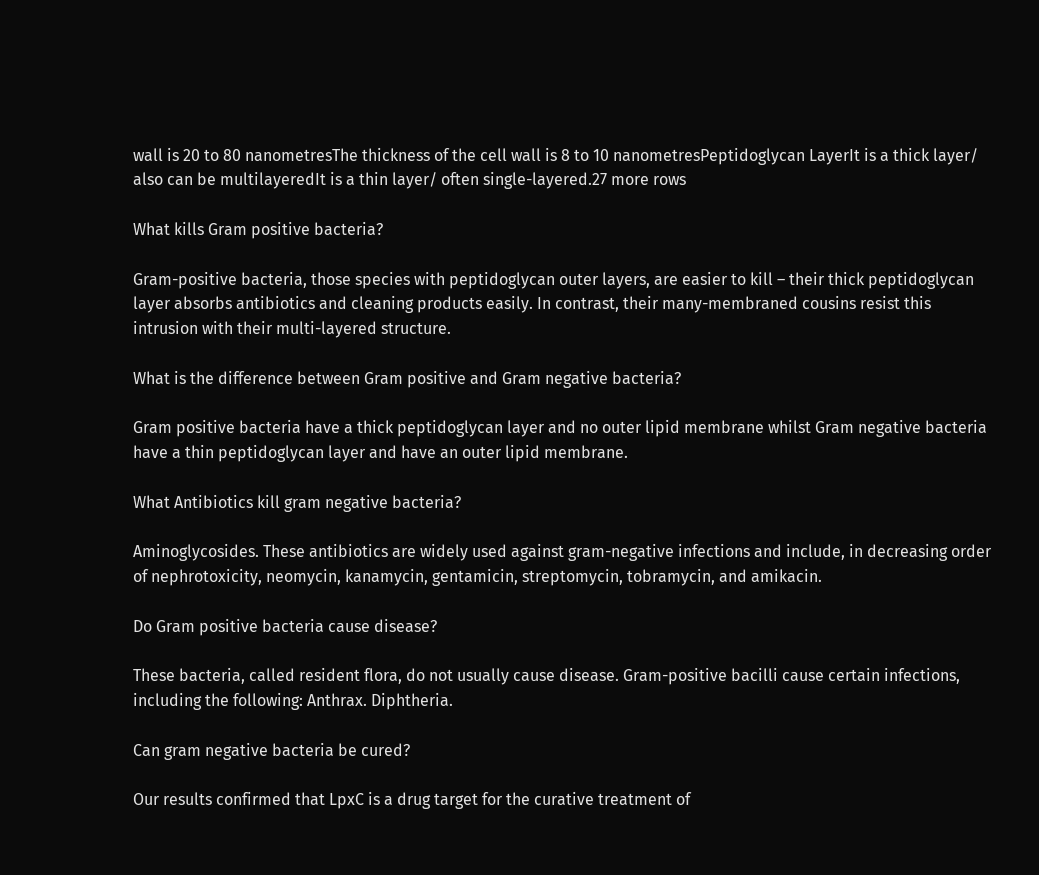wall is 20 to 80 nanometresThe thickness of the cell wall is 8 to 10 nanometresPeptidoglycan LayerIt is a thick layer/ also can be multilayeredIt is a thin layer/ often single-layered.27 more rows

What kills Gram positive bacteria?

Gram-positive bacteria, those species with peptidoglycan outer layers, are easier to kill – their thick peptidoglycan layer absorbs antibiotics and cleaning products easily. In contrast, their many-membraned cousins resist this intrusion with their multi-layered structure.

What is the difference between Gram positive and Gram negative bacteria?

Gram positive bacteria have a thick peptidoglycan layer and no outer lipid membrane whilst Gram negative bacteria have a thin peptidoglycan layer and have an outer lipid membrane.

What Antibiotics kill gram negative bacteria?

Aminoglycosides. These antibiotics are widely used against gram-negative infections and include, in decreasing order of nephrotoxicity, neomycin, kanamycin, gentamicin, streptomycin, tobramycin, and amikacin.

Do Gram positive bacteria cause disease?

These bacteria, called resident flora, do not usually cause disease. Gram-positive bacilli cause certain infections, including the following: Anthrax. Diphtheria.

Can gram negative bacteria be cured?

Our results confirmed that LpxC is a drug target for the curative treatment of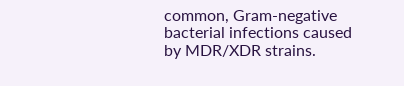common, Gram-negative bacterial infections caused by MDR/XDR strains.